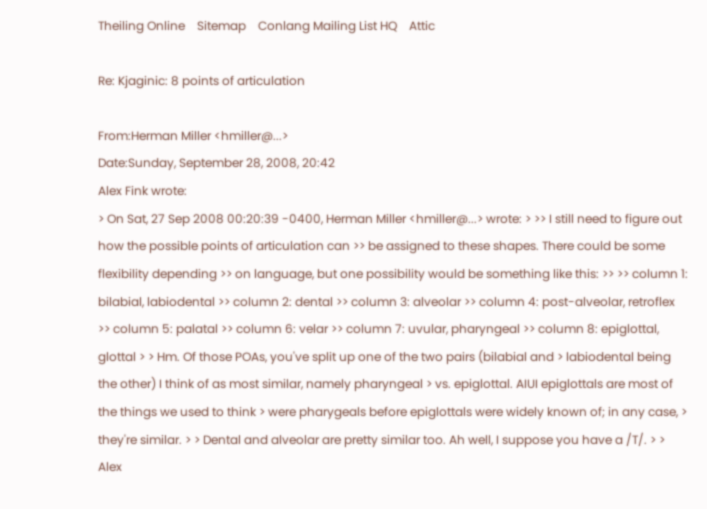Theiling Online    Sitemap    Conlang Mailing List HQ    Attic

Re: Kjaginic: 8 points of articulation

From:Herman Miller <hmiller@...>
Date:Sunday, September 28, 2008, 20:42
Alex Fink wrote:
> On Sat, 27 Sep 2008 00:20:39 -0400, Herman Miller <hmiller@...> wrote: > >> I still need to figure out how the possible points of articulation can >> be assigned to these shapes. There could be some flexibility depending >> on language, but one possibility would be something like this: >> >> column 1: bilabial, labiodental >> column 2: dental >> column 3: alveolar >> column 4: post-alveolar, retroflex >> column 5: palatal >> column 6: velar >> column 7: uvular, pharyngeal >> column 8: epiglottal, glottal > > Hm. Of those POAs, you've split up one of the two pairs (bilabial and > labiodental being the other) I think of as most similar, namely pharyngeal > vs. epiglottal. AIUI epiglottals are most of the things we used to think > were pharygeals before epiglottals were widely known of; in any case, > they're similar. > > Dental and alveolar are pretty similar too. Ah well, I suppose you have a /T/. > > Alex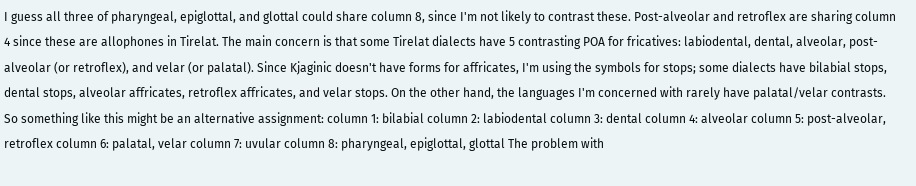I guess all three of pharyngeal, epiglottal, and glottal could share column 8, since I'm not likely to contrast these. Post-alveolar and retroflex are sharing column 4 since these are allophones in Tirelat. The main concern is that some Tirelat dialects have 5 contrasting POA for fricatives: labiodental, dental, alveolar, post-alveolar (or retroflex), and velar (or palatal). Since Kjaginic doesn't have forms for affricates, I'm using the symbols for stops; some dialects have bilabial stops, dental stops, alveolar affricates, retroflex affricates, and velar stops. On the other hand, the languages I'm concerned with rarely have palatal/velar contrasts. So something like this might be an alternative assignment: column 1: bilabial column 2: labiodental column 3: dental column 4: alveolar column 5: post-alveolar, retroflex column 6: palatal, velar column 7: uvular column 8: pharyngeal, epiglottal, glottal The problem with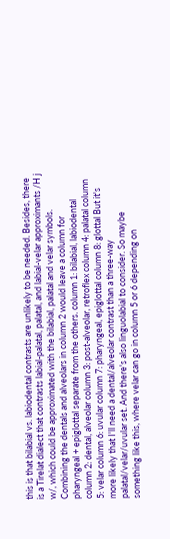this is that bilabial vs. labiodental contrasts are unlikely to be needed. Besides, there is a Tirelat dialect that contrasts labial-palatal, palatal, and labial-velar approximants /H j w/, which could be approximated with the bilabial, palatal and velar symbols. Combining the dentals and alveolars in column 2 would leave a column for pharyngeal + epiglottal separate from the others. column 1: bilabial, labiodental column 2: dental, alveolar column 3: post-alveolar, retroflex column 4: palatal column 5: velar column 6: uvular column 7: pharyngeal, epiglottal column 8: glottal But it's more likely that I'll need a dental/alveolar contrast than a three-way palatal/velar/uvular set. And there's also linguolabial to consider. So maybe something like this, where velar can go in column 5 or 6 depending on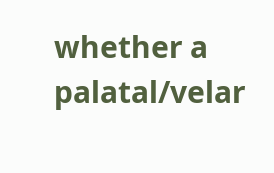whether a palatal/velar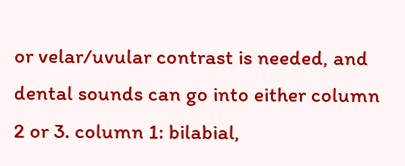or velar/uvular contrast is needed, and dental sounds can go into either column 2 or 3. column 1: bilabial,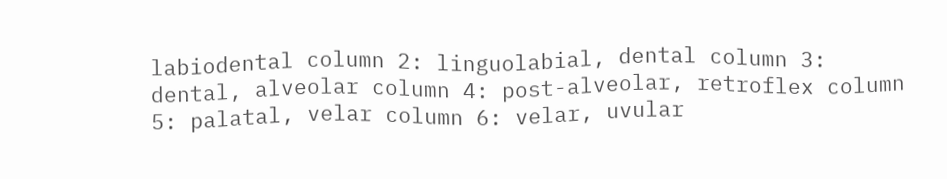labiodental column 2: linguolabial, dental column 3: dental, alveolar column 4: post-alveolar, retroflex column 5: palatal, velar column 6: velar, uvular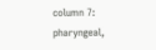column 7: pharyngeal,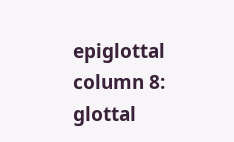epiglottal column 8: glottal